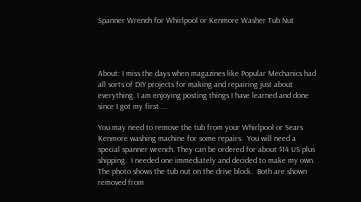Spanner Wrench for Whirlpool or Kenmore Washer Tub Nut




About: I miss the days when magazines like Popular Mechanics had all sorts of DIY projects for making and repairing just about everything. I am enjoying posting things I have learned and done since I got my first ...

You may need to remove the tub from your Whirlpool or Sears Kenmore washing machine for some repairs.  You will need a special spanner wrench. They can be ordered for about $14 US plus shipping.  I needed one immediately and decided to make my own. The photo shows the tub nut on the drive block.  Both are shown removed from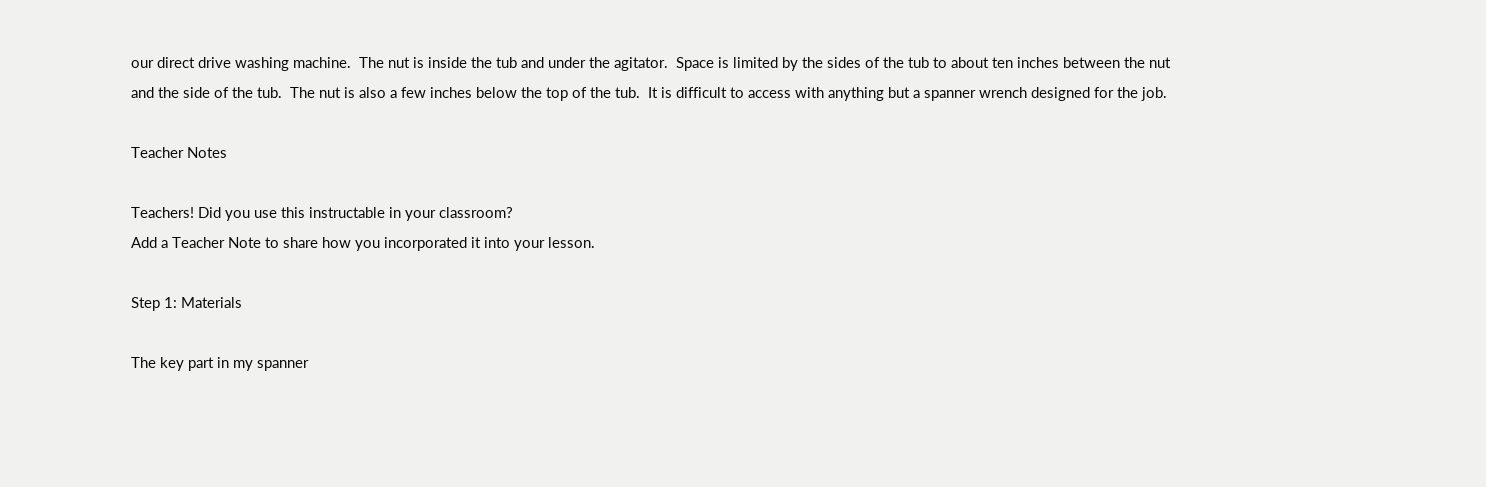our direct drive washing machine.  The nut is inside the tub and under the agitator.  Space is limited by the sides of the tub to about ten inches between the nut and the side of the tub.  The nut is also a few inches below the top of the tub.  It is difficult to access with anything but a spanner wrench designed for the job.

Teacher Notes

Teachers! Did you use this instructable in your classroom?
Add a Teacher Note to share how you incorporated it into your lesson.

Step 1: Materials

The key part in my spanner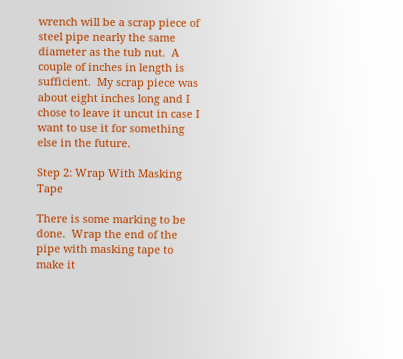wrench will be a scrap piece of steel pipe nearly the same diameter as the tub nut.  A couple of inches in length is sufficient.  My scrap piece was about eight inches long and I chose to leave it uncut in case I want to use it for something else in the future.

Step 2: Wrap With Masking Tape

There is some marking to be done.  Wrap the end of the pipe with masking tape to make it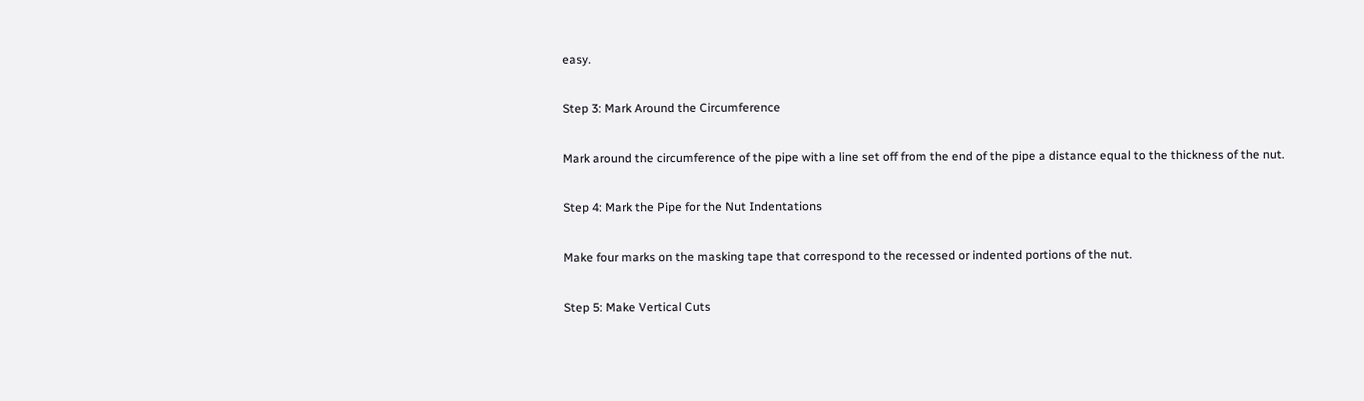easy.

Step 3: Mark Around the Circumference

Mark around the circumference of the pipe with a line set off from the end of the pipe a distance equal to the thickness of the nut.

Step 4: Mark the Pipe for the Nut Indentations

Make four marks on the masking tape that correspond to the recessed or indented portions of the nut.

Step 5: Make Vertical Cuts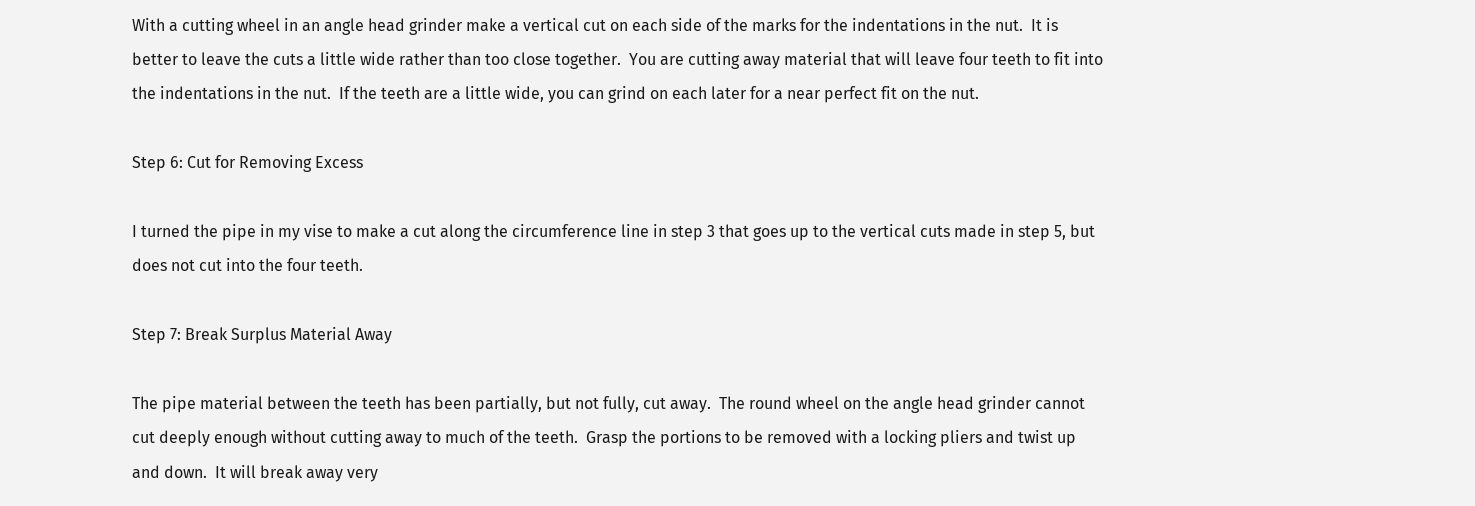With a cutting wheel in an angle head grinder make a vertical cut on each side of the marks for the indentations in the nut.  It is better to leave the cuts a little wide rather than too close together.  You are cutting away material that will leave four teeth to fit into the indentations in the nut.  If the teeth are a little wide, you can grind on each later for a near perfect fit on the nut.

Step 6: Cut for Removing Excess

I turned the pipe in my vise to make a cut along the circumference line in step 3 that goes up to the vertical cuts made in step 5, but does not cut into the four teeth.

Step 7: Break Surplus Material Away

The pipe material between the teeth has been partially, but not fully, cut away.  The round wheel on the angle head grinder cannot cut deeply enough without cutting away to much of the teeth.  Grasp the portions to be removed with a locking pliers and twist up and down.  It will break away very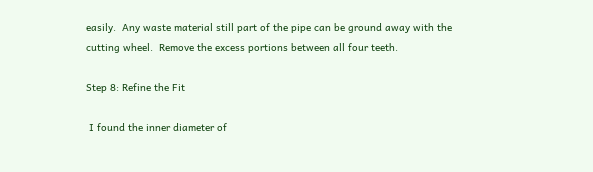easily.  Any waste material still part of the pipe can be ground away with the cutting wheel.  Remove the excess portions between all four teeth.

Step 8: Refine the Fit

 I found the inner diameter of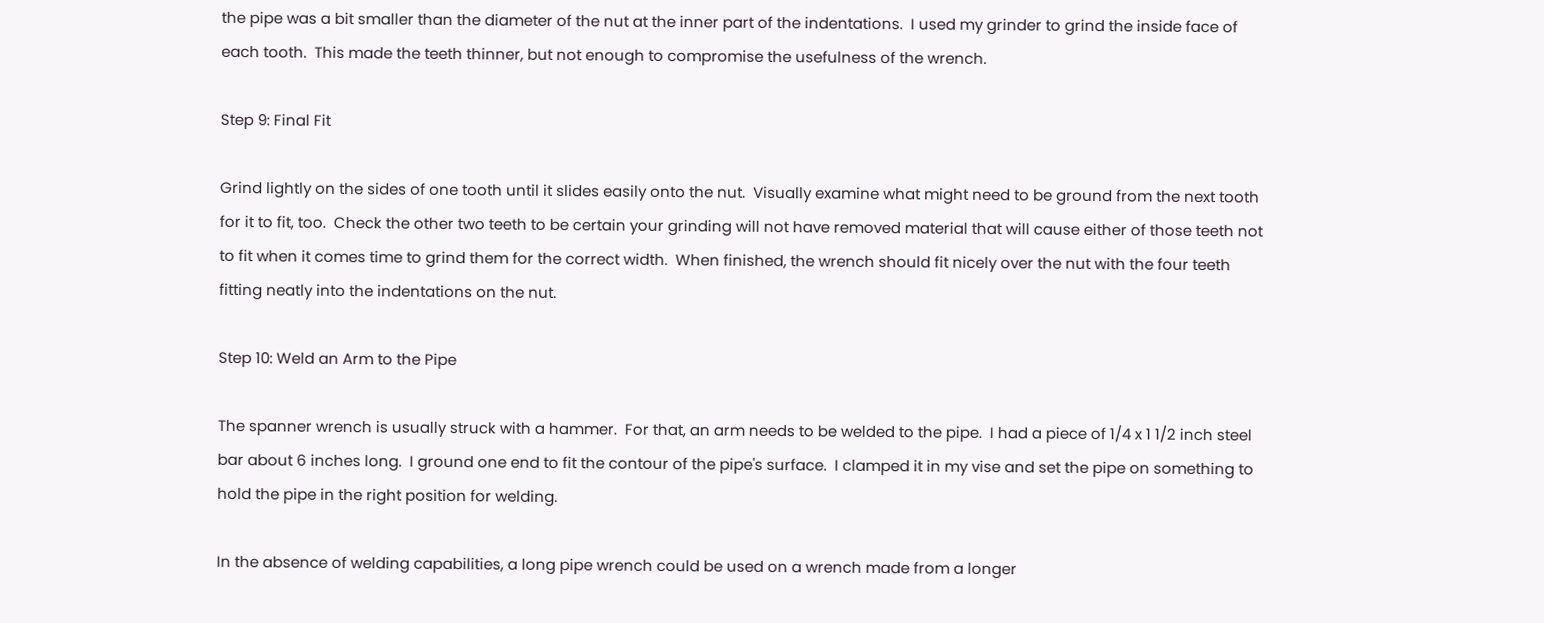the pipe was a bit smaller than the diameter of the nut at the inner part of the indentations.  I used my grinder to grind the inside face of each tooth.  This made the teeth thinner, but not enough to compromise the usefulness of the wrench.

Step 9: Final Fit

Grind lightly on the sides of one tooth until it slides easily onto the nut.  Visually examine what might need to be ground from the next tooth for it to fit, too.  Check the other two teeth to be certain your grinding will not have removed material that will cause either of those teeth not to fit when it comes time to grind them for the correct width.  When finished, the wrench should fit nicely over the nut with the four teeth fitting neatly into the indentations on the nut.

Step 10: Weld an Arm to the Pipe

The spanner wrench is usually struck with a hammer.  For that, an arm needs to be welded to the pipe.  I had a piece of 1/4 x 1 1/2 inch steel bar about 6 inches long.  I ground one end to fit the contour of the pipe's surface.  I clamped it in my vise and set the pipe on something to hold the pipe in the right position for welding.

In the absence of welding capabilities, a long pipe wrench could be used on a wrench made from a longer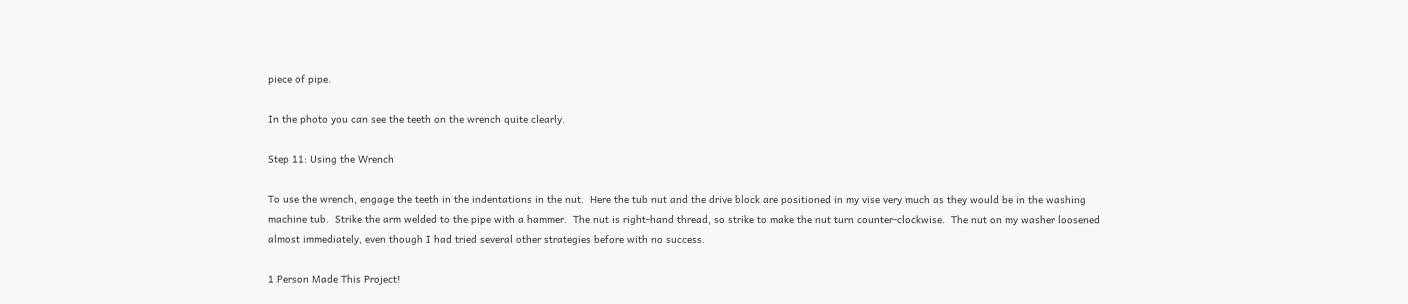piece of pipe.

In the photo you can see the teeth on the wrench quite clearly.

Step 11: Using the Wrench

To use the wrench, engage the teeth in the indentations in the nut.  Here the tub nut and the drive block are positioned in my vise very much as they would be in the washing machine tub.  Strike the arm welded to the pipe with a hammer.  The nut is right-hand thread, so strike to make the nut turn counter-clockwise.  The nut on my washer loosened almost immediately, even though I had tried several other strategies before with no success.

1 Person Made This Project!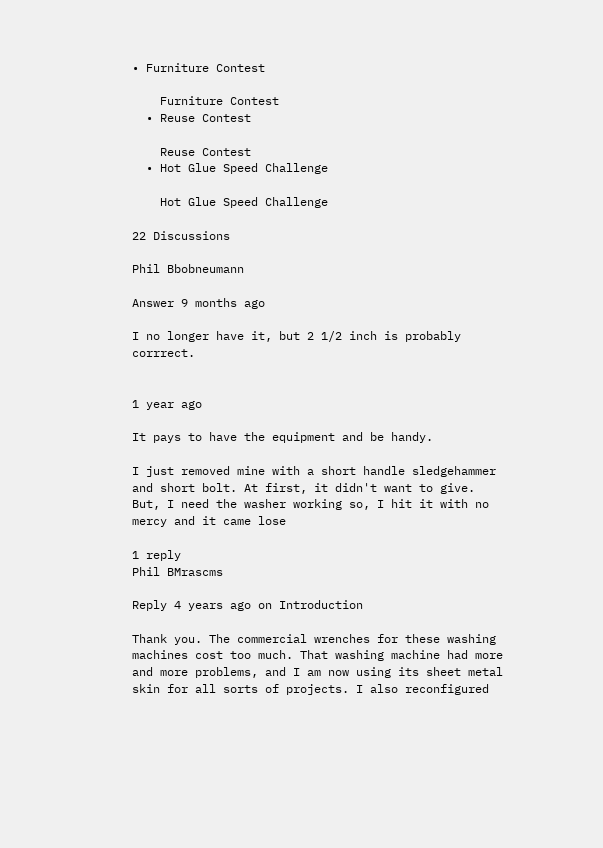• Furniture Contest

    Furniture Contest
  • Reuse Contest

    Reuse Contest
  • Hot Glue Speed Challenge

    Hot Glue Speed Challenge

22 Discussions

Phil Bbobneumann

Answer 9 months ago

I no longer have it, but 2 1/2 inch is probably corrrect.


1 year ago

It pays to have the equipment and be handy.

I just removed mine with a short handle sledgehammer and short bolt. At first, it didn't want to give. But, I need the washer working so, I hit it with no mercy and it came lose

1 reply
Phil BMrascms

Reply 4 years ago on Introduction

Thank you. The commercial wrenches for these washing machines cost too much. That washing machine had more and more problems, and I am now using its sheet metal skin for all sorts of projects. I also reconfigured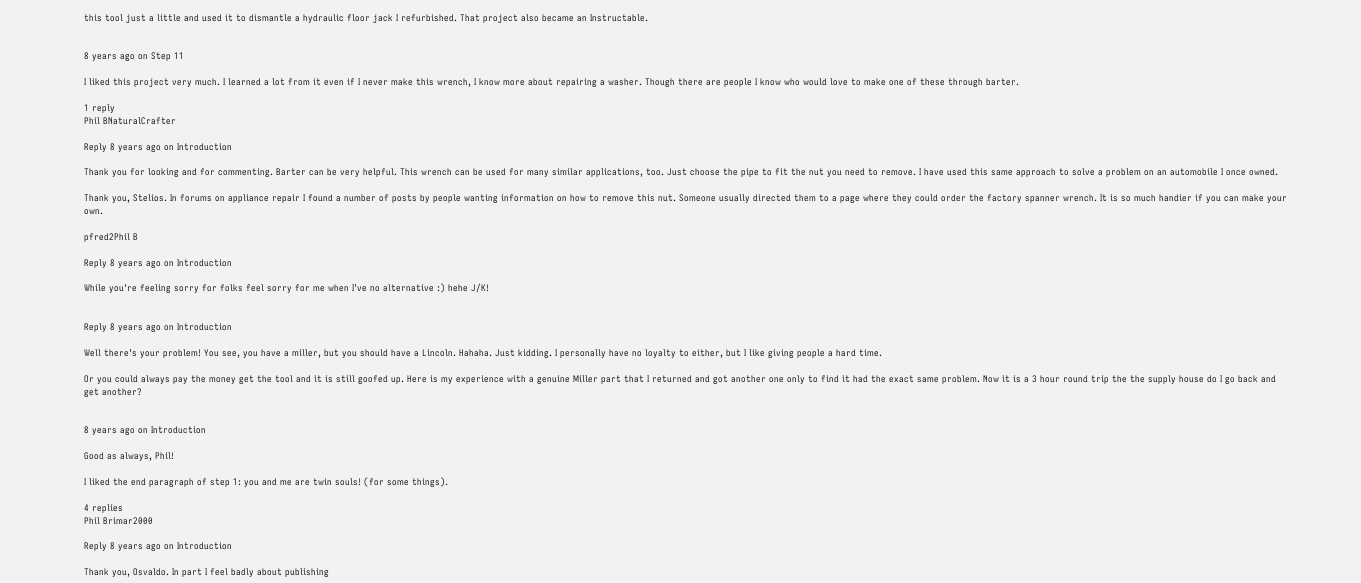this tool just a little and used it to dismantle a hydraulic floor jack I refurbished. That project also became an Instructable.


8 years ago on Step 11

I liked this project very much. I learned a lot from it even if I never make this wrench, I know more about repairing a washer. Though there are people I know who would love to make one of these through barter.

1 reply
Phil BNaturalCrafter

Reply 8 years ago on Introduction

Thank you for looking and for commenting. Barter can be very helpful. This wrench can be used for many similar applications, too. Just choose the pipe to fit the nut you need to remove. I have used this same approach to solve a problem on an automobile I once owned.

Thank you, Stelios. In forums on appliance repair I found a number of posts by people wanting information on how to remove this nut. Someone usually directed them to a page where they could order the factory spanner wrench. It is so much handier if you can make your own.

pfred2Phil B

Reply 8 years ago on Introduction

While you're feeling sorry for folks feel sorry for me when I've no alternative :) hehe J/K!


Reply 8 years ago on Introduction

Well there's your problem! You see, you have a miller, but you should have a Lincoln. Hahaha. Just kidding. I personally have no loyalty to either, but I like giving people a hard time.

Or you could always pay the money get the tool and it is still goofed up. Here is my experience with a genuine Miller part that I returned and got another one only to find it had the exact same problem. Now it is a 3 hour round trip the the supply house do I go back and get another?


8 years ago on Introduction

Good as always, Phil!

I liked the end paragraph of step 1: you and me are twin souls! (for some things).

4 replies
Phil Brimar2000

Reply 8 years ago on Introduction

Thank you, Osvaldo. In part I feel badly about publishing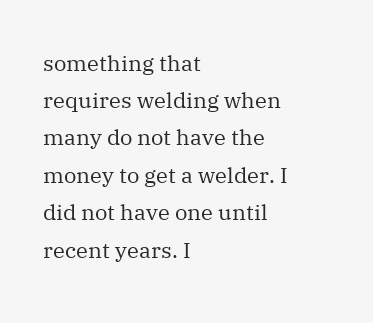something that requires welding when many do not have the money to get a welder. I did not have one until recent years. I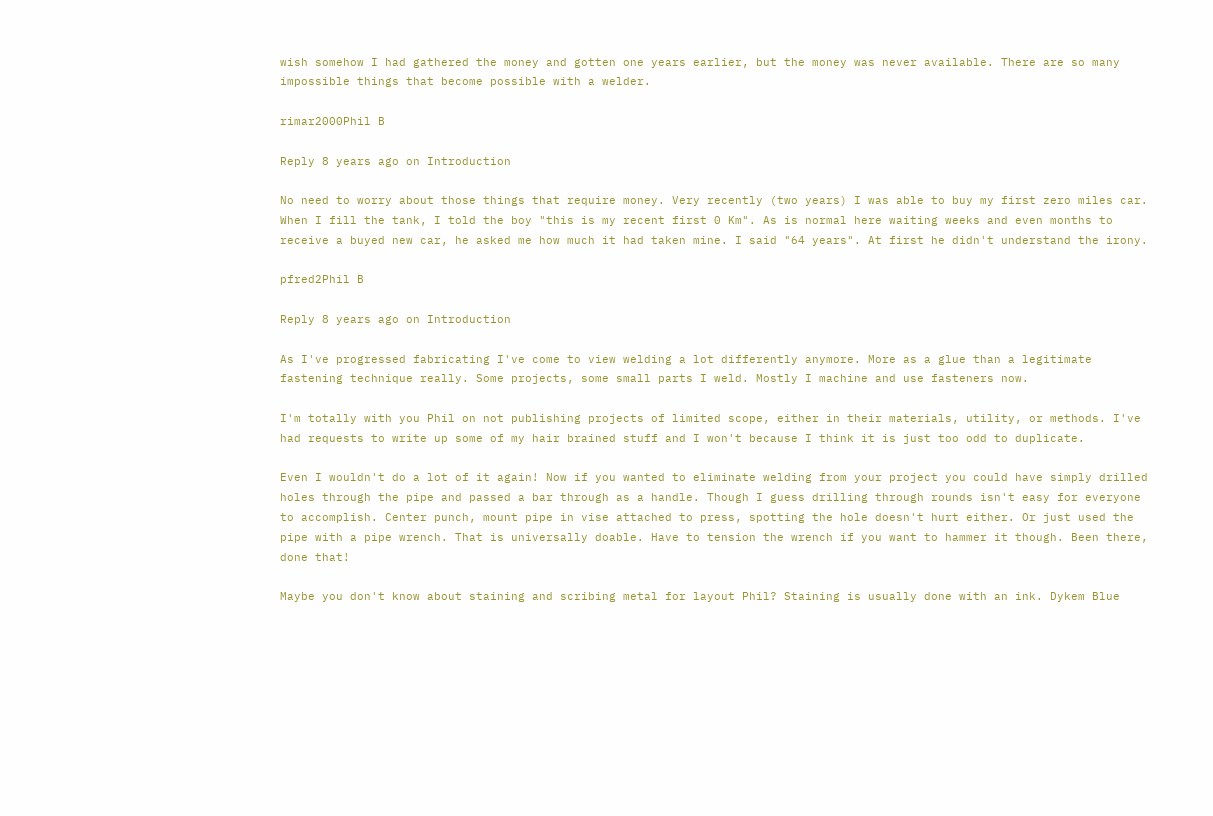wish somehow I had gathered the money and gotten one years earlier, but the money was never available. There are so many impossible things that become possible with a welder.

rimar2000Phil B

Reply 8 years ago on Introduction

No need to worry about those things that require money. Very recently (two years) I was able to buy my first zero miles car. When I fill the tank, I told the boy "this is my recent first 0 Km". As is normal here waiting weeks and even months to receive a buyed new car, he asked me how much it had taken mine. I said "64 years". At first he didn't understand the irony.

pfred2Phil B

Reply 8 years ago on Introduction

As I've progressed fabricating I've come to view welding a lot differently anymore. More as a glue than a legitimate fastening technique really. Some projects, some small parts I weld. Mostly I machine and use fasteners now.

I'm totally with you Phil on not publishing projects of limited scope, either in their materials, utility, or methods. I've had requests to write up some of my hair brained stuff and I won't because I think it is just too odd to duplicate.

Even I wouldn't do a lot of it again! Now if you wanted to eliminate welding from your project you could have simply drilled holes through the pipe and passed a bar through as a handle. Though I guess drilling through rounds isn't easy for everyone to accomplish. Center punch, mount pipe in vise attached to press, spotting the hole doesn't hurt either. Or just used the pipe with a pipe wrench. That is universally doable. Have to tension the wrench if you want to hammer it though. Been there, done that!

Maybe you don't know about staining and scribing metal for layout Phil? Staining is usually done with an ink. Dykem Blue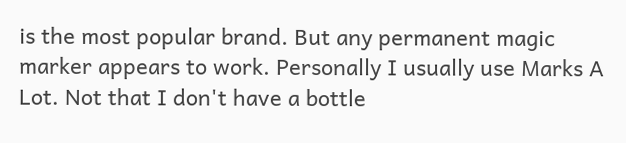is the most popular brand. But any permanent magic marker appears to work. Personally I usually use Marks A Lot. Not that I don't have a bottle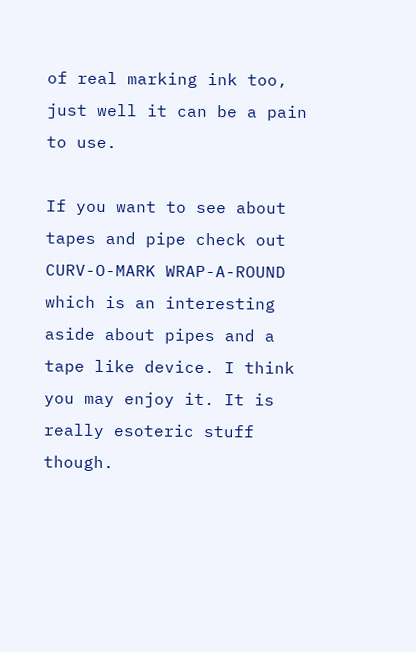of real marking ink too, just well it can be a pain to use.

If you want to see about tapes and pipe check out CURV-O-MARK WRAP-A-ROUND which is an interesting aside about pipes and a tape like device. I think you may enjoy it. It is really esoteric stuff though.